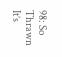98: So Thrawn It’s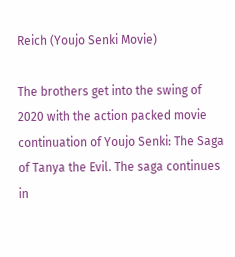Reich (Youjo Senki Movie)

The brothers get into the swing of 2020 with the action packed movie continuation of Youjo Senki: The Saga of Tanya the Evil. The saga continues in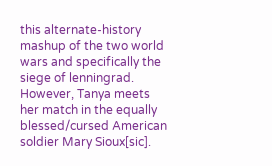this alternate-history mashup of the two world wars and specifically the siege of lenningrad. However, Tanya meets her match in the equally blessed/cursed American soldier Mary Sioux[sic].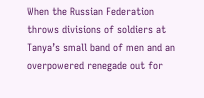When the Russian Federation throws divisions of soldiers at Tanya’s small band of men and an overpowered renegade out for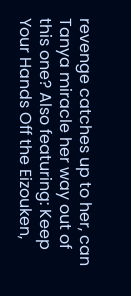revenge catches up to her, can Tanya miracle her way out of this one? Also featuring: Keep Your Hands Off the Eizouken,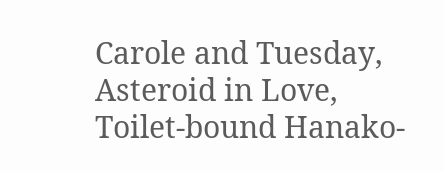Carole and Tuesday, Asteroid in Love, Toilet-bound Hanako-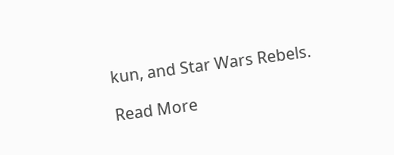kun, and Star Wars Rebels.

Read More